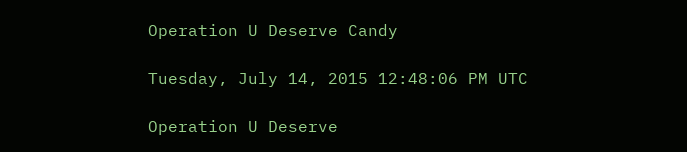Operation U Deserve Candy

Tuesday, July 14, 2015 12:48:06 PM UTC

Operation U Deserve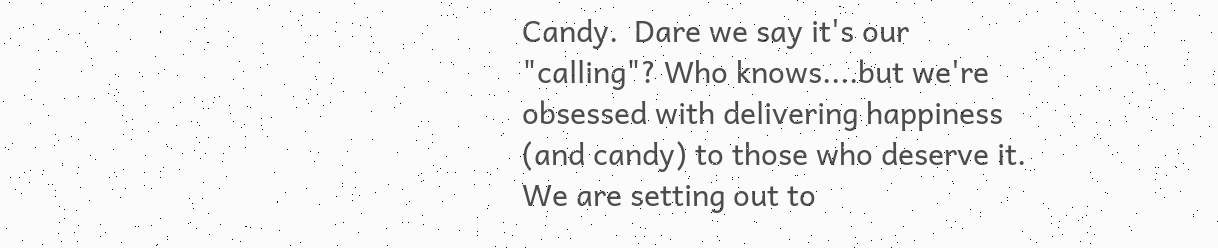Candy.  Dare we say it's our "calling"? Who knows....but we're obsessed with delivering happiness (and candy) to those who deserve it.  We are setting out to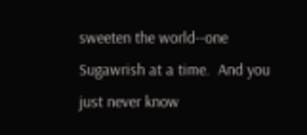sweeten the world--one Sugawrish at a time.  And you just never know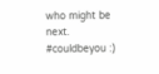who might be next.  #couldbeyou :)